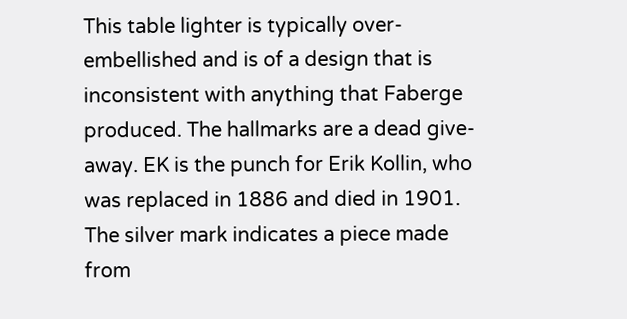This table lighter is typically over-embellished and is of a design that is inconsistent with anything that Faberge produced. The hallmarks are a dead give-away. EK is the punch for Erik Kollin, who was replaced in 1886 and died in 1901. The silver mark indicates a piece made from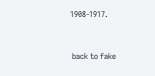1908-1917.



 back to fake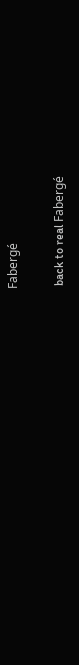Fabergé

 back to real Fabergé